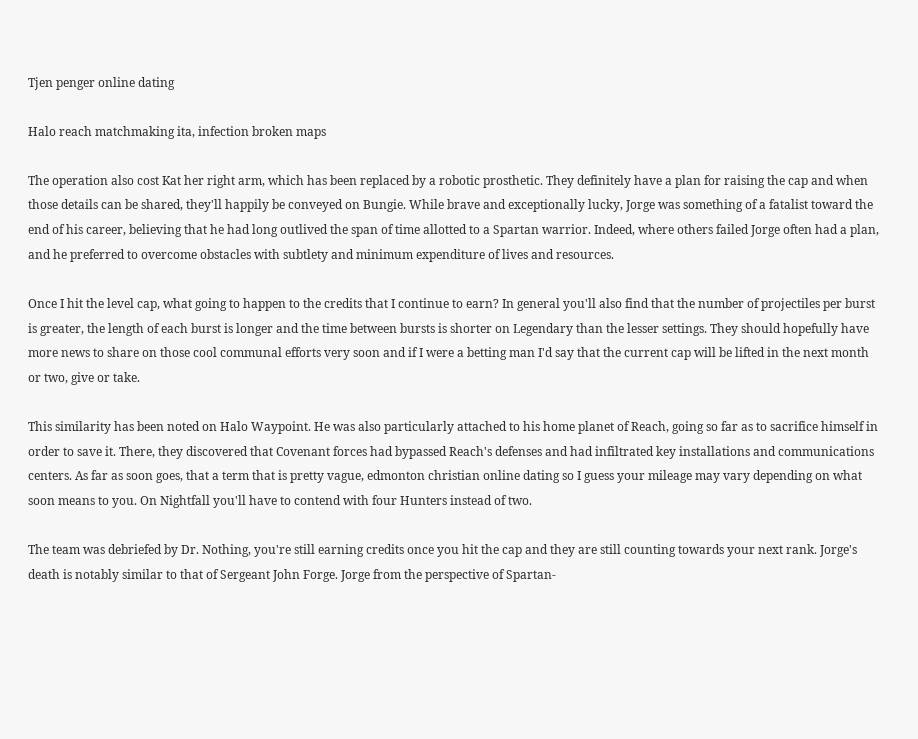Tjen penger online dating

Halo reach matchmaking ita, infection broken maps

The operation also cost Kat her right arm, which has been replaced by a robotic prosthetic. They definitely have a plan for raising the cap and when those details can be shared, they'll happily be conveyed on Bungie. While brave and exceptionally lucky, Jorge was something of a fatalist toward the end of his career, believing that he had long outlived the span of time allotted to a Spartan warrior. Indeed, where others failed Jorge often had a plan, and he preferred to overcome obstacles with subtlety and minimum expenditure of lives and resources.

Once I hit the level cap, what going to happen to the credits that I continue to earn? In general you'll also find that the number of projectiles per burst is greater, the length of each burst is longer and the time between bursts is shorter on Legendary than the lesser settings. They should hopefully have more news to share on those cool communal efforts very soon and if I were a betting man I'd say that the current cap will be lifted in the next month or two, give or take.

This similarity has been noted on Halo Waypoint. He was also particularly attached to his home planet of Reach, going so far as to sacrifice himself in order to save it. There, they discovered that Covenant forces had bypassed Reach's defenses and had infiltrated key installations and communications centers. As far as soon goes, that a term that is pretty vague, edmonton christian online dating so I guess your mileage may vary depending on what soon means to you. On Nightfall you'll have to contend with four Hunters instead of two.

The team was debriefed by Dr. Nothing, you're still earning credits once you hit the cap and they are still counting towards your next rank. Jorge's death is notably similar to that of Sergeant John Forge. Jorge from the perspective of Spartan-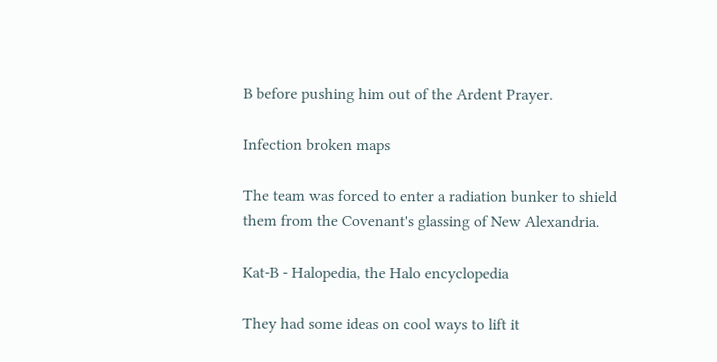B before pushing him out of the Ardent Prayer.

Infection broken maps

The team was forced to enter a radiation bunker to shield them from the Covenant's glassing of New Alexandria.

Kat-B - Halopedia, the Halo encyclopedia

They had some ideas on cool ways to lift it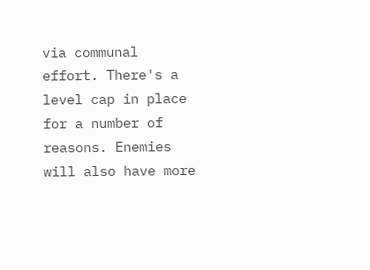via communal effort. There's a level cap in place for a number of reasons. Enemies will also have more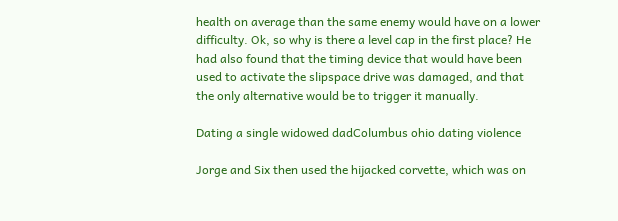health on average than the same enemy would have on a lower difficulty. Ok, so why is there a level cap in the first place? He had also found that the timing device that would have been used to activate the slipspace drive was damaged, and that the only alternative would be to trigger it manually.

Dating a single widowed dadColumbus ohio dating violence

Jorge and Six then used the hijacked corvette, which was on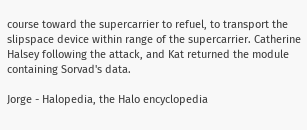course toward the supercarrier to refuel, to transport the slipspace device within range of the supercarrier. Catherine Halsey following the attack, and Kat returned the module containing Sorvad's data.

Jorge - Halopedia, the Halo encyclopedia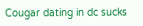Cougar dating in dc sucks